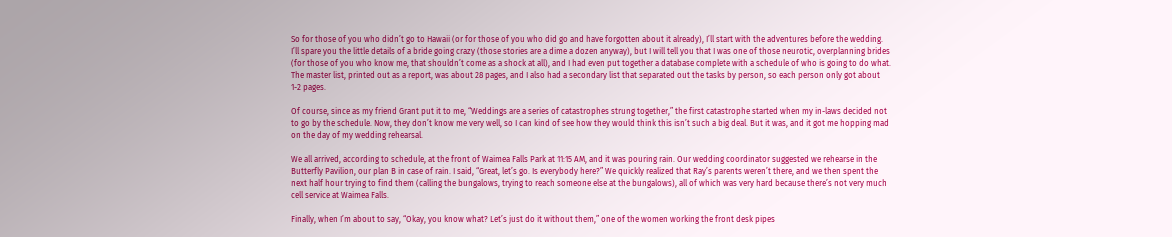So for those of you who didn’t go to Hawaii (or for those of you who did go and have forgotten about it already), I’ll start with the adventures before the wedding. I’ll spare you the little details of a bride going crazy (those stories are a dime a dozen anyway), but I will tell you that I was one of those neurotic, overplanning brides (for those of you who know me, that shouldn’t come as a shock at all), and I had even put together a database complete with a schedule of who is going to do what. The master list, printed out as a report, was about 28 pages, and I also had a secondary list that separated out the tasks by person, so each person only got about 1-2 pages.

Of course, since as my friend Grant put it to me, “Weddings are a series of catastrophes strung together,” the first catastrophe started when my in-laws decided not to go by the schedule. Now, they don’t know me very well, so I can kind of see how they would think this isn’t such a big deal. But it was, and it got me hopping mad on the day of my wedding rehearsal.

We all arrived, according to schedule, at the front of Waimea Falls Park at 11:15 AM, and it was pouring rain. Our wedding coordinator suggested we rehearse in the Butterfly Pavilion, our plan B in case of rain. I said, “Great, let’s go. Is everybody here?” We quickly realized that Ray’s parents weren’t there, and we then spent the next half hour trying to find them (calling the bungalows, trying to reach someone else at the bungalows), all of which was very hard because there’s not very much cell service at Waimea Falls.

Finally, when I’m about to say, “Okay, you know what? Let’s just do it without them,” one of the women working the front desk pipes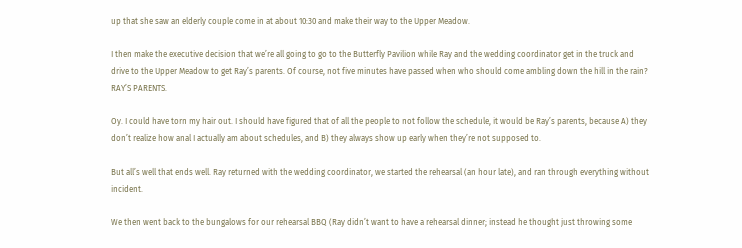up that she saw an elderly couple come in at about 10:30 and make their way to the Upper Meadow.

I then make the executive decision that we’re all going to go to the Butterfly Pavilion while Ray and the wedding coordinator get in the truck and drive to the Upper Meadow to get Ray’s parents. Of course, not five minutes have passed when who should come ambling down the hill in the rain? RAY’S PARENTS.

Oy. I could have torn my hair out. I should have figured that of all the people to not follow the schedule, it would be Ray’s parents, because A) they don’t realize how anal I actually am about schedules, and B) they always show up early when they’re not supposed to.

But all’s well that ends well. Ray returned with the wedding coordinator, we started the rehearsal (an hour late), and ran through everything without incident.

We then went back to the bungalows for our rehearsal BBQ (Ray didn’t want to have a rehearsal dinner; instead he thought just throwing some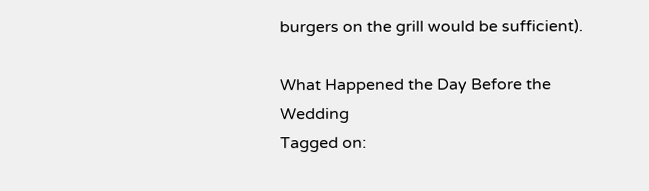burgers on the grill would be sufficient).

What Happened the Day Before the Wedding
Tagged on: